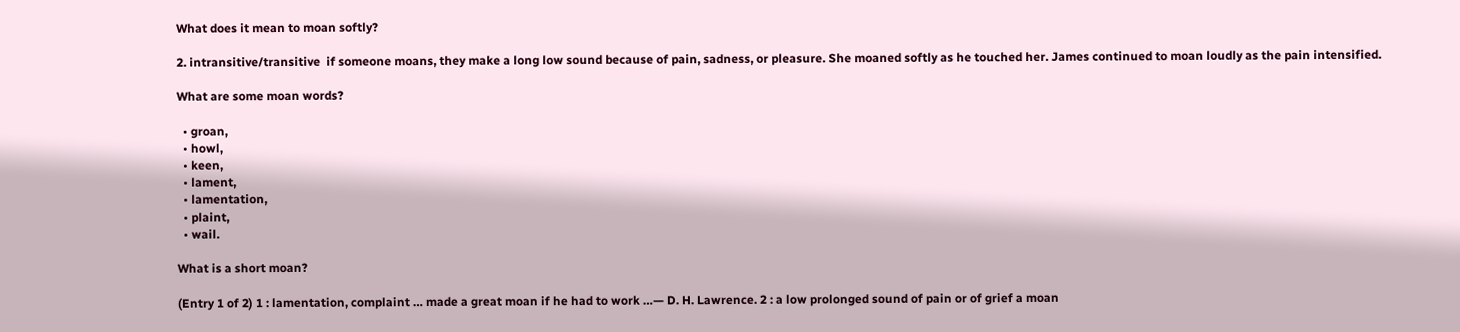What does it mean to moan softly?

2. intransitive/transitive  if someone moans, they make a long low sound because of pain, sadness, or pleasure. She moaned softly as he touched her. James continued to moan loudly as the pain intensified.

What are some moan words?

  • groan,
  • howl,
  • keen,
  • lament,
  • lamentation,
  • plaint,
  • wail.

What is a short moan?

(Entry 1 of 2) 1 : lamentation, complaint … made a great moan if he had to work …— D. H. Lawrence. 2 : a low prolonged sound of pain or of grief a moan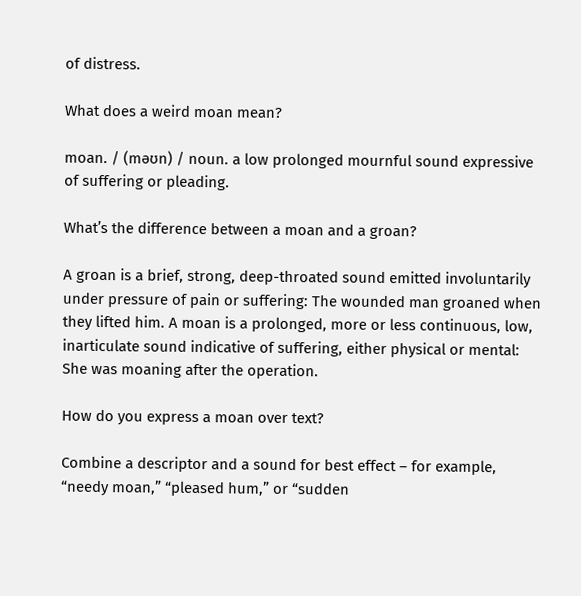of distress.

What does a weird moan mean?

moan. / (məʊn) / noun. a low prolonged mournful sound expressive of suffering or pleading.

What’s the difference between a moan and a groan?

A groan is a brief, strong, deep-throated sound emitted involuntarily under pressure of pain or suffering: The wounded man groaned when they lifted him. A moan is a prolonged, more or less continuous, low, inarticulate sound indicative of suffering, either physical or mental: She was moaning after the operation.

How do you express a moan over text?

Combine a descriptor and a sound for best effect – for example, “needy moan,” “pleased hum,” or “sudden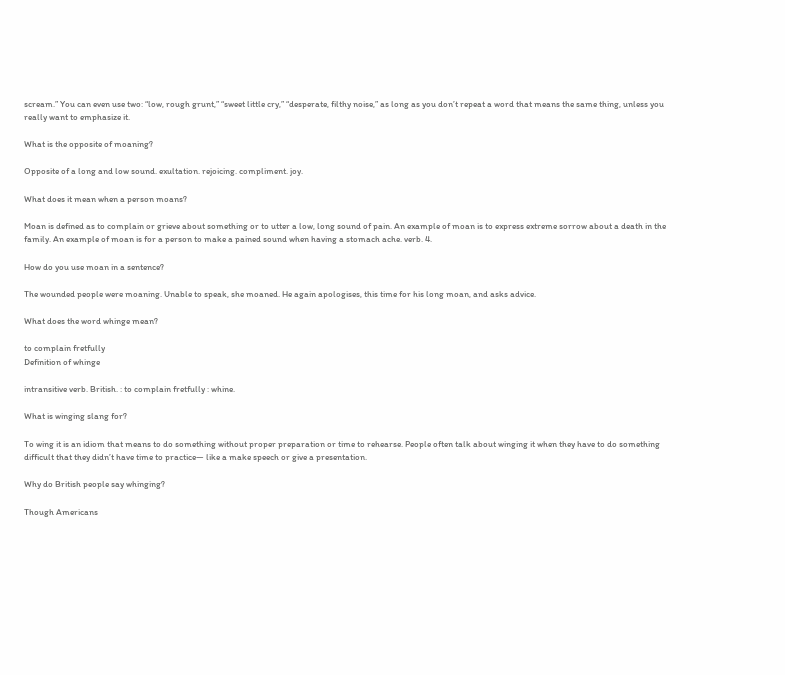scream.” You can even use two: “low, rough grunt,” “sweet little cry,” “desperate, filthy noise,” as long as you don’t repeat a word that means the same thing, unless you really want to emphasize it.

What is the opposite of moaning?

Opposite of a long and low sound. exultation. rejoicing. compliment. joy.

What does it mean when a person moans?

Moan is defined as to complain or grieve about something or to utter a low, long sound of pain. An example of moan is to express extreme sorrow about a death in the family. An example of moan is for a person to make a pained sound when having a stomach ache. verb. 4.

How do you use moan in a sentence?

The wounded people were moaning. Unable to speak, she moaned. He again apologises, this time for his long moan, and asks advice.

What does the word whinge mean?

to complain fretfully
Definition of whinge

intransitive verb. British. : to complain fretfully : whine.

What is winging slang for?

To wing it is an idiom that means to do something without proper preparation or time to rehearse. People often talk about winging it when they have to do something difficult that they didn’t have time to practice— like a make speech or give a presentation.

Why do British people say whinging?

Though Americans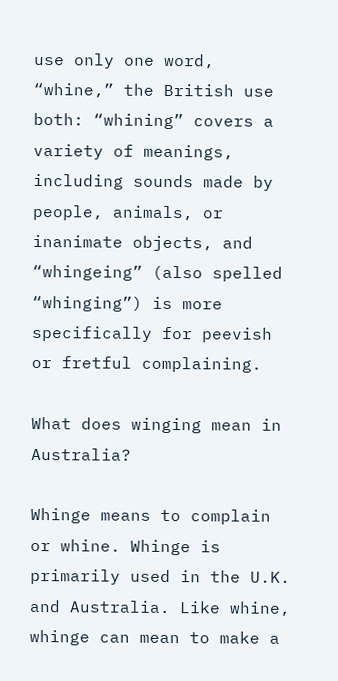use only one word, “whine,” the British use both: “whining” covers a variety of meanings, including sounds made by people, animals, or inanimate objects, and “whingeing” (also spelled “whinging”) is more specifically for peevish or fretful complaining.

What does winging mean in Australia?

Whinge means to complain or whine. Whinge is primarily used in the U.K. and Australia. Like whine, whinge can mean to make a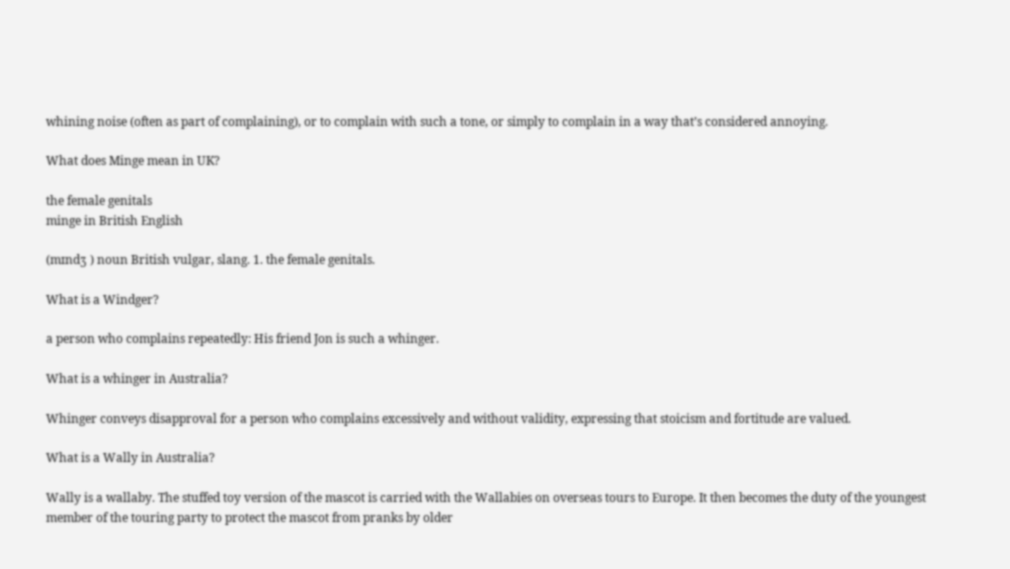whining noise (often as part of complaining), or to complain with such a tone, or simply to complain in a way that’s considered annoying.

What does Minge mean in UK?

the female genitals
minge in British English

(mɪndʒ ) noun British vulgar, slang. 1. the female genitals.

What is a Windger?

a person who complains repeatedly: His friend Jon is such a whinger.

What is a whinger in Australia?

Whinger conveys disapproval for a person who complains excessively and without validity, expressing that stoicism and fortitude are valued.

What is a Wally in Australia?

Wally is a wallaby. The stuffed toy version of the mascot is carried with the Wallabies on overseas tours to Europe. It then becomes the duty of the youngest member of the touring party to protect the mascot from pranks by older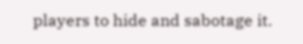players to hide and sabotage it.